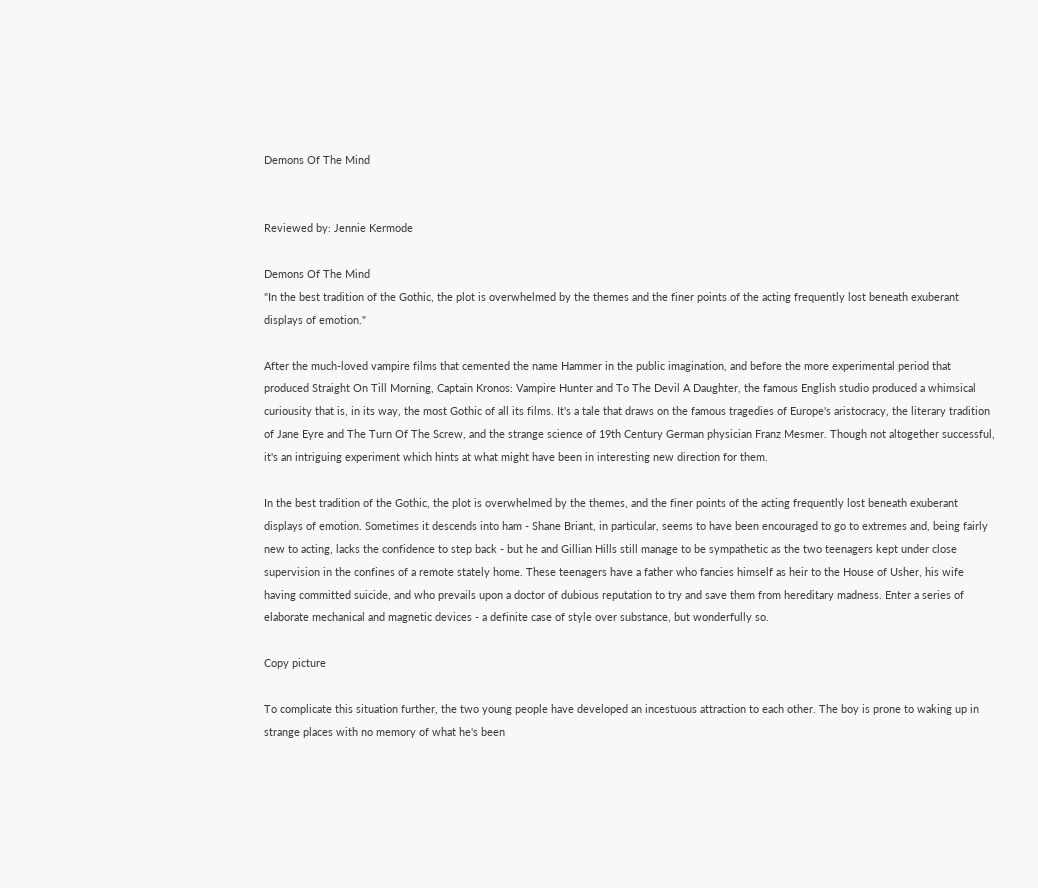Demons Of The Mind


Reviewed by: Jennie Kermode

Demons Of The Mind
"In the best tradition of the Gothic, the plot is overwhelmed by the themes and the finer points of the acting frequently lost beneath exuberant displays of emotion."

After the much-loved vampire films that cemented the name Hammer in the public imagination, and before the more experimental period that produced Straight On Till Morning, Captain Kronos: Vampire Hunter and To The Devil A Daughter, the famous English studio produced a whimsical curiousity that is, in its way, the most Gothic of all its films. It's a tale that draws on the famous tragedies of Europe's aristocracy, the literary tradition of Jane Eyre and The Turn Of The Screw, and the strange science of 19th Century German physician Franz Mesmer. Though not altogether successful, it's an intriguing experiment which hints at what might have been in interesting new direction for them.

In the best tradition of the Gothic, the plot is overwhelmed by the themes, and the finer points of the acting frequently lost beneath exuberant displays of emotion. Sometimes it descends into ham - Shane Briant, in particular, seems to have been encouraged to go to extremes and, being fairly new to acting, lacks the confidence to step back - but he and Gillian Hills still manage to be sympathetic as the two teenagers kept under close supervision in the confines of a remote stately home. These teenagers have a father who fancies himself as heir to the House of Usher, his wife having committed suicide, and who prevails upon a doctor of dubious reputation to try and save them from hereditary madness. Enter a series of elaborate mechanical and magnetic devices - a definite case of style over substance, but wonderfully so.

Copy picture

To complicate this situation further, the two young people have developed an incestuous attraction to each other. The boy is prone to waking up in strange places with no memory of what he's been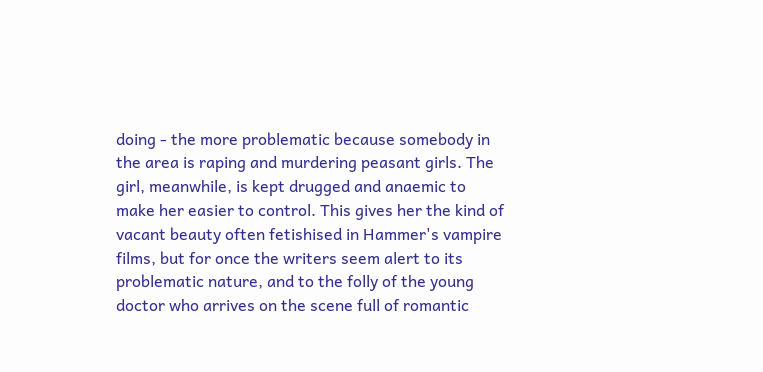doing - the more problematic because somebody in the area is raping and murdering peasant girls. The girl, meanwhile, is kept drugged and anaemic to make her easier to control. This gives her the kind of vacant beauty often fetishised in Hammer's vampire films, but for once the writers seem alert to its problematic nature, and to the folly of the young doctor who arrives on the scene full of romantic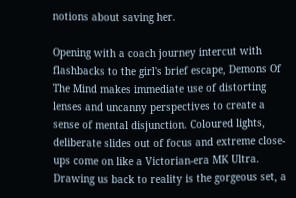notions about saving her.

Opening with a coach journey intercut with flashbacks to the girl's brief escape, Demons Of The Mind makes immediate use of distorting lenses and uncanny perspectives to create a sense of mental disjunction. Coloured lights, deliberate slides out of focus and extreme close-ups come on like a Victorian-era MK Ultra. Drawing us back to reality is the gorgeous set, a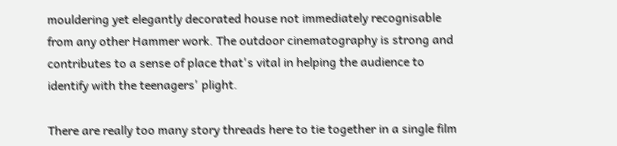mouldering yet elegantly decorated house not immediately recognisable from any other Hammer work. The outdoor cinematography is strong and contributes to a sense of place that's vital in helping the audience to identify with the teenagers' plight.

There are really too many story threads here to tie together in a single film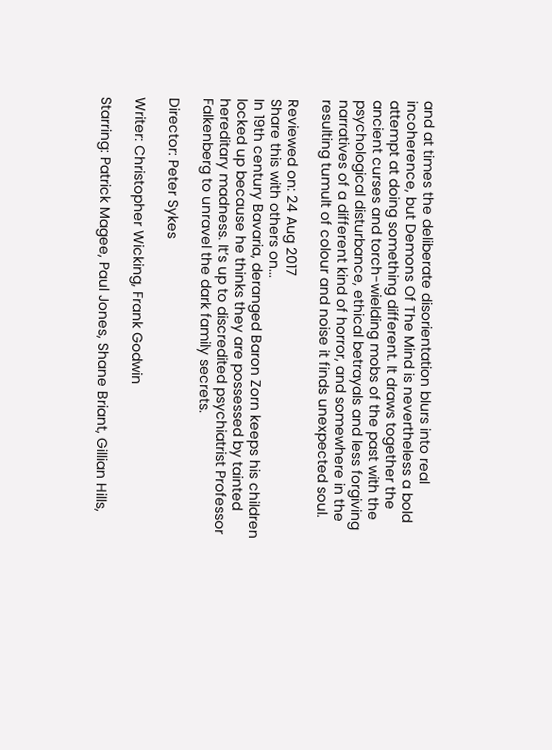and at times the deliberate disorientation blurs into real incoherence, but Demons Of The Mind is nevertheless a bold attempt at doing something different. It draws together the ancient curses and torch-wielding mobs of the past with the psychological disturbance, ethical betrayals and less forgiving narratives of a different kind of horror, and somewhere in the resulting tumult of colour and noise it finds unexpected soul.

Reviewed on: 24 Aug 2017
Share this with others on...
In 19th century Bavaria, deranged Baron Zorn keeps his children locked up because he thinks they are possessed by tainted hereditary madness. It’s up to discredited psychiatrist Professor Falkenberg to unravel the dark family secrets.

Director: Peter Sykes

Writer: Christopher Wicking, Frank Godwin

Starring: Patrick Magee, Paul Jones, Shane Briant, Gillian Hills,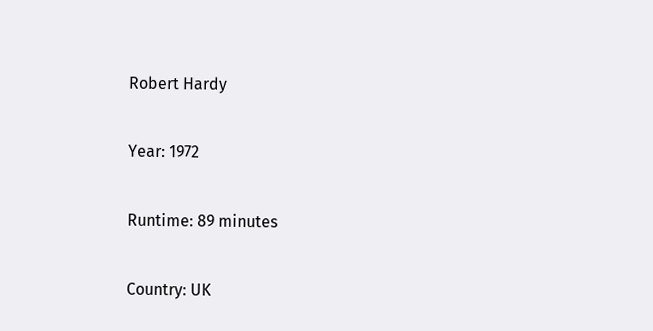Robert Hardy

Year: 1972

Runtime: 89 minutes

Country: UK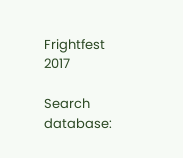Frightfest 2017

Search database: